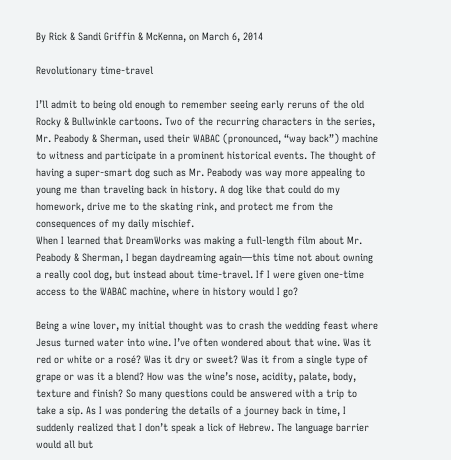By Rick & Sandi Griffin & McKenna, on March 6, 2014

Revolutionary time-travel

I’ll admit to being old enough to remember seeing early reruns of the old Rocky & Bullwinkle cartoons. Two of the recurring characters in the series, Mr. Peabody & Sherman, used their WABAC (pronounced, “way back”) machine to witness and participate in a prominent historical events. The thought of having a super-smart dog such as Mr. Peabody was way more appealing to young me than traveling back in history. A dog like that could do my homework, drive me to the skating rink, and protect me from the consequences of my daily mischief.
When I learned that DreamWorks was making a full-length film about Mr. Peabody & Sherman, I began daydreaming again—this time not about owning a really cool dog, but instead about time-travel. If I were given one-time access to the WABAC machine, where in history would I go?

Being a wine lover, my initial thought was to crash the wedding feast where Jesus turned water into wine. I’ve often wondered about that wine. Was it red or white or a rosé? Was it dry or sweet? Was it from a single type of grape or was it a blend? How was the wine’s nose, acidity, palate, body, texture and finish? So many questions could be answered with a trip to take a sip. As I was pondering the details of a journey back in time, I suddenly realized that I don’t speak a lick of Hebrew. The language barrier would all but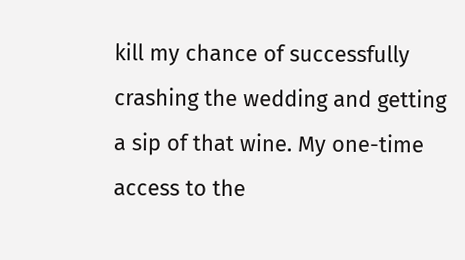kill my chance of successfully crashing the wedding and getting a sip of that wine. My one-time access to the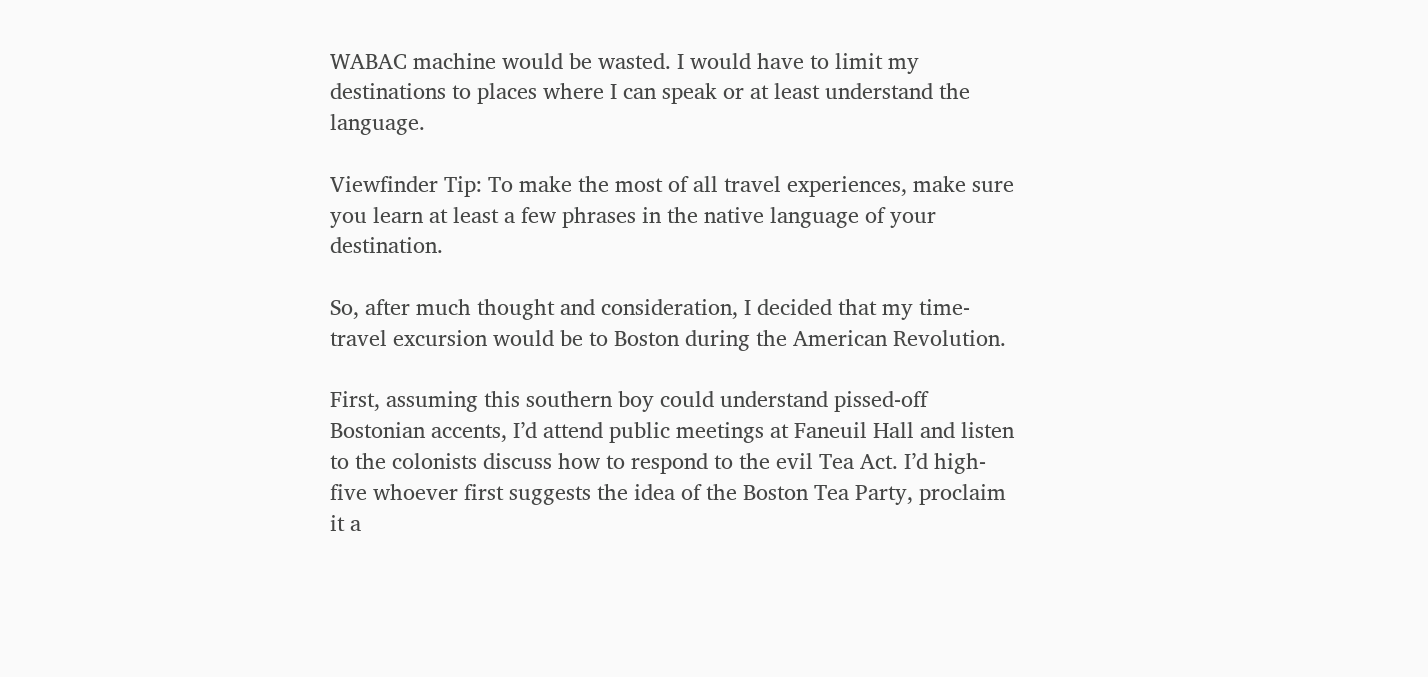WABAC machine would be wasted. I would have to limit my destinations to places where I can speak or at least understand the language.

Viewfinder Tip: To make the most of all travel experiences, make sure you learn at least a few phrases in the native language of your destination.

So, after much thought and consideration, I decided that my time-travel excursion would be to Boston during the American Revolution.

First, assuming this southern boy could understand pissed-off Bostonian accents, I’d attend public meetings at Faneuil Hall and listen to the colonists discuss how to respond to the evil Tea Act. I’d high-five whoever first suggests the idea of the Boston Tea Party, proclaim it a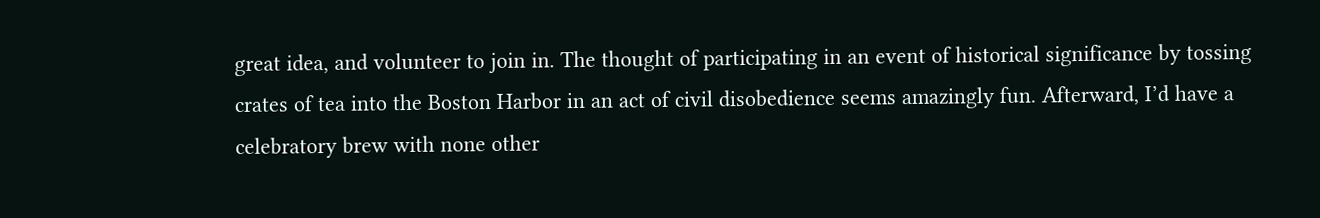great idea, and volunteer to join in. The thought of participating in an event of historical significance by tossing crates of tea into the Boston Harbor in an act of civil disobedience seems amazingly fun. Afterward, I’d have a celebratory brew with none other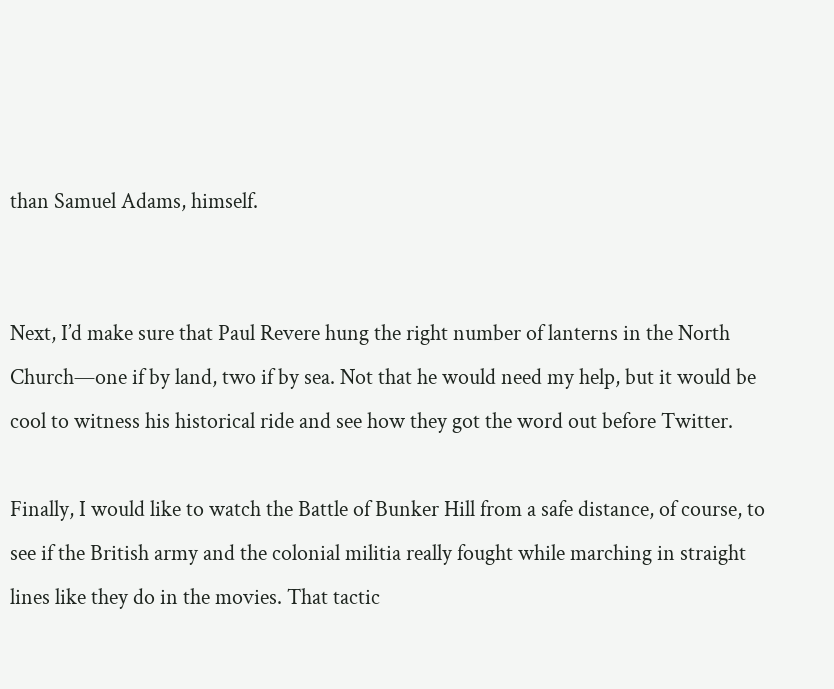than Samuel Adams, himself.


Next, I’d make sure that Paul Revere hung the right number of lanterns in the North Church—one if by land, two if by sea. Not that he would need my help, but it would be cool to witness his historical ride and see how they got the word out before Twitter.

Finally, I would like to watch the Battle of Bunker Hill from a safe distance, of course, to see if the British army and the colonial militia really fought while marching in straight lines like they do in the movies. That tactic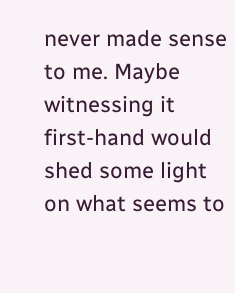never made sense to me. Maybe witnessing it first-hand would shed some light on what seems to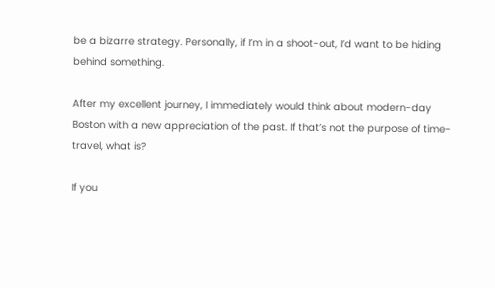be a bizarre strategy. Personally, if I’m in a shoot-out, I’d want to be hiding behind something.

After my excellent journey, I immediately would think about modern-day Boston with a new appreciation of the past. If that’s not the purpose of time-travel, what is?

If you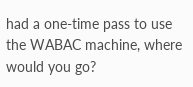had a one-time pass to use the WABAC machine, where would you go?